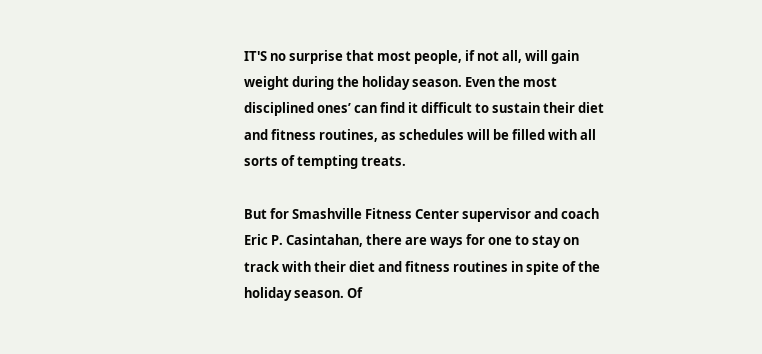IT'S no surprise that most people, if not all, will gain weight during the holiday season. Even the most disciplined ones’ can find it difficult to sustain their diet and fitness routines, as schedules will be filled with all sorts of tempting treats.

But for Smashville Fitness Center supervisor and coach Eric P. Casintahan, there are ways for one to stay on track with their diet and fitness routines in spite of the holiday season. Of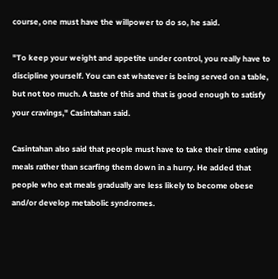course, one must have the willpower to do so, he said.

"To keep your weight and appetite under control, you really have to discipline yourself. You can eat whatever is being served on a table, but not too much. A taste of this and that is good enough to satisfy your cravings," Casintahan said.

Casintahan also said that people must have to take their time eating meals rather than scarfing them down in a hurry. He added that people who eat meals gradually are less likely to become obese and/or develop metabolic syndromes.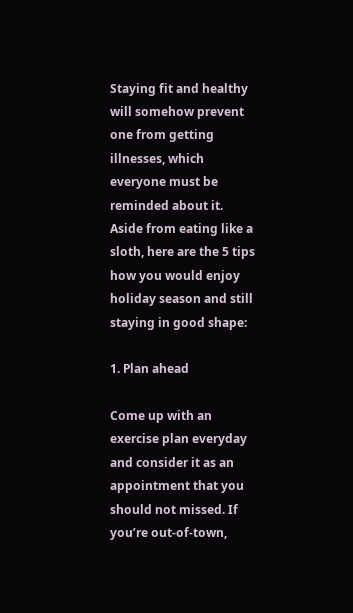Staying fit and healthy will somehow prevent one from getting illnesses, which everyone must be reminded about it. Aside from eating like a sloth, here are the 5 tips how you would enjoy holiday season and still staying in good shape:

1. Plan ahead

Come up with an exercise plan everyday and consider it as an appointment that you should not missed. If you’re out-of-town,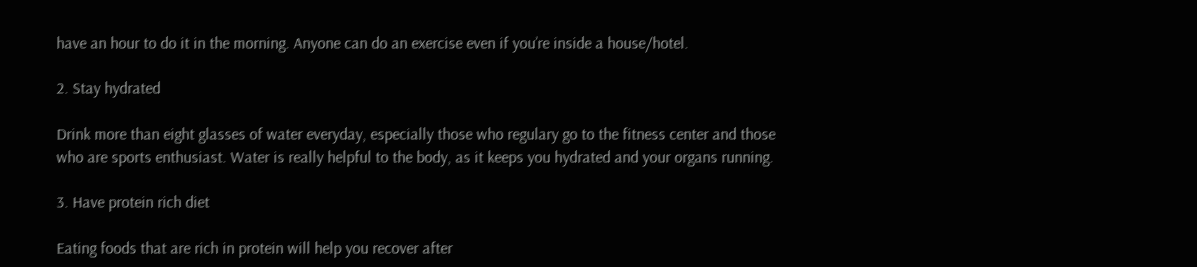have an hour to do it in the morning. Anyone can do an exercise even if you’re inside a house/hotel.

2. Stay hydrated

Drink more than eight glasses of water everyday, especially those who regulary go to the fitness center and those who are sports enthusiast. Water is really helpful to the body, as it keeps you hydrated and your organs running.

3. Have protein rich diet

Eating foods that are rich in protein will help you recover after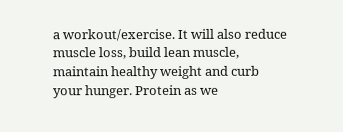a workout/exercise. It will also reduce muscle loss, build lean muscle, maintain healthy weight and curb your hunger. Protein as we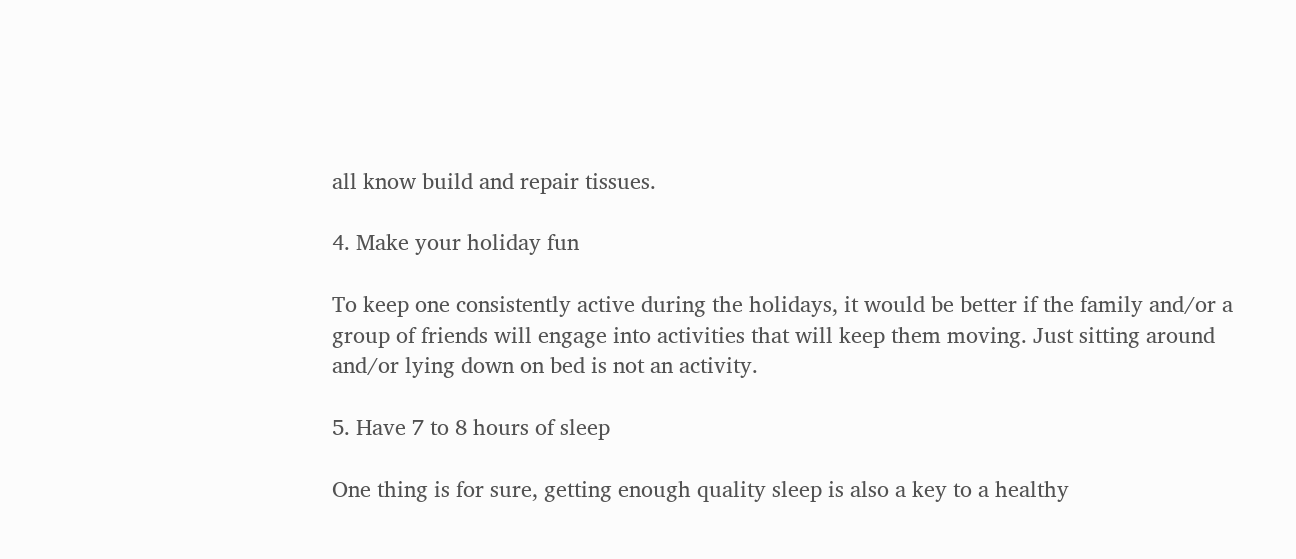all know build and repair tissues.

4. Make your holiday fun

To keep one consistently active during the holidays, it would be better if the family and/or a group of friends will engage into activities that will keep them moving. Just sitting around and/or lying down on bed is not an activity.

5. Have 7 to 8 hours of sleep

One thing is for sure, getting enough quality sleep is also a key to a healthy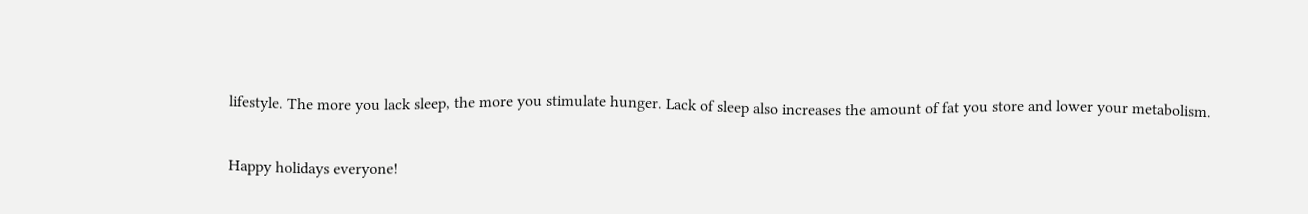lifestyle. The more you lack sleep, the more you stimulate hunger. Lack of sleep also increases the amount of fat you store and lower your metabolism.

Happy holidays everyone!